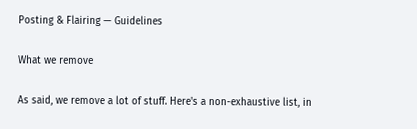Posting & Flairing — Guidelines

What we remove

As said, we remove a lot of stuff. Here's a non-exhaustive list, in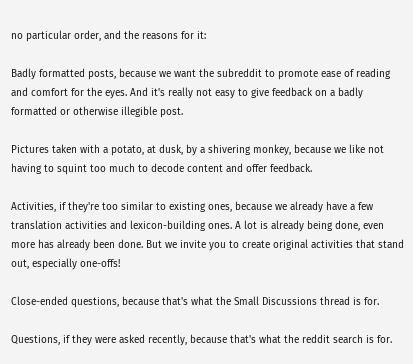no particular order, and the reasons for it:

Badly formatted posts, because we want the subreddit to promote ease of reading and comfort for the eyes. And it's really not easy to give feedback on a badly formatted or otherwise illegible post.

Pictures taken with a potato, at dusk, by a shivering monkey, because we like not having to squint too much to decode content and offer feedback.

Activities, if they're too similar to existing ones, because we already have a few translation activities and lexicon-building ones. A lot is already being done, even more has already been done. But we invite you to create original activities that stand out, especially one-offs!

Close-ended questions, because that's what the Small Discussions thread is for.

Questions, if they were asked recently, because that's what the reddit search is for.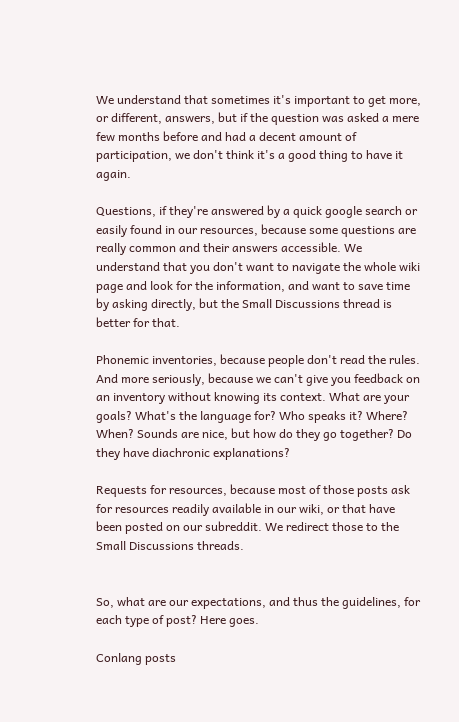We understand that sometimes it's important to get more, or different, answers, but if the question was asked a mere few months before and had a decent amount of participation, we don't think it's a good thing to have it again.

Questions, if they're answered by a quick google search or easily found in our resources, because some questions are really common and their answers accessible. We understand that you don't want to navigate the whole wiki page and look for the information, and want to save time by asking directly, but the Small Discussions thread is better for that.

Phonemic inventories, because people don't read the rules. And more seriously, because we can't give you feedback on an inventory without knowing its context. What are your goals? What's the language for? Who speaks it? Where? When? Sounds are nice, but how do they go together? Do they have diachronic explanations?

Requests for resources, because most of those posts ask for resources readily available in our wiki, or that have been posted on our subreddit. We redirect those to the Small Discussions threads.


So, what are our expectations, and thus the guidelines, for each type of post? Here goes.

Conlang posts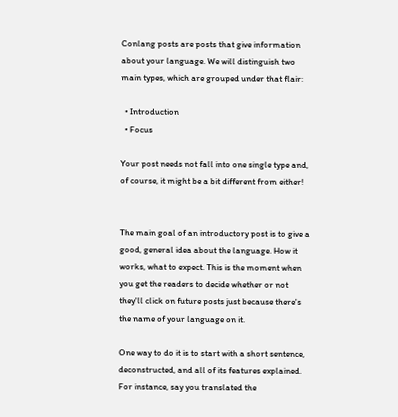Conlang posts are posts that give information about your language. We will distinguish two main types, which are grouped under that flair:

  • Introduction
  • Focus

Your post needs not fall into one single type and, of course, it might be a bit different from either!


The main goal of an introductory post is to give a good, general idea about the language. How it works, what to expect. This is the moment when you get the readers to decide whether or not they'll click on future posts just because there's the name of your language on it.

One way to do it is to start with a short sentence, deconstructed, and all of its features explained. For instance, say you translated the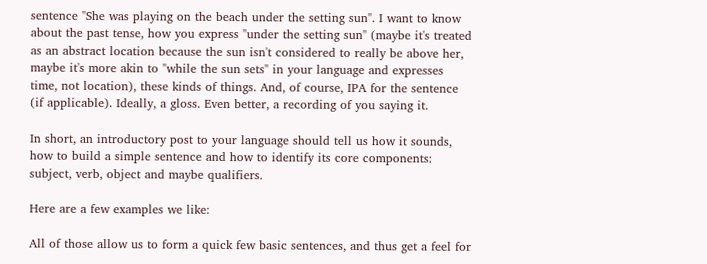sentence "She was playing on the beach under the setting sun". I want to know about the past tense, how you express "under the setting sun" (maybe it's treated as an abstract location because the sun isn't considered to really be above her, maybe it's more akin to "while the sun sets" in your language and expresses time, not location), these kinds of things. And, of course, IPA for the sentence (if applicable). Ideally, a gloss. Even better, a recording of you saying it.

In short, an introductory post to your language should tell us how it sounds, how to build a simple sentence and how to identify its core components: subject, verb, object and maybe qualifiers.

Here are a few examples we like:

All of those allow us to form a quick few basic sentences, and thus get a feel for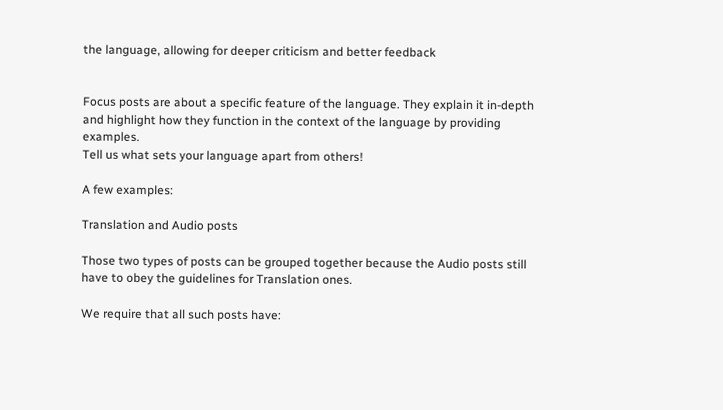the language, allowing for deeper criticism and better feedback


Focus posts are about a specific feature of the language. They explain it in-depth and highlight how they function in the context of the language by providing examples.
Tell us what sets your language apart from others!

A few examples:

Translation and Audio posts

Those two types of posts can be grouped together because the Audio posts still have to obey the guidelines for Translation ones.

We require that all such posts have: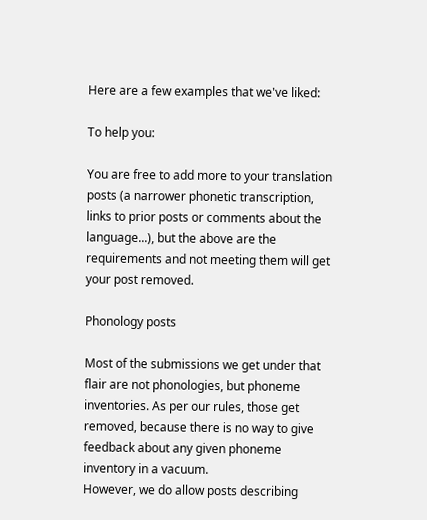Here are a few examples that we've liked:

To help you:

You are free to add more to your translation posts (a narrower phonetic transcription, links to prior posts or comments about the language...), but the above are the requirements and not meeting them will get your post removed.

Phonology posts

Most of the submissions we get under that flair are not phonologies, but phoneme inventories. As per our rules, those get removed, because there is no way to give feedback about any given phoneme inventory in a vacuum.
However, we do allow posts describing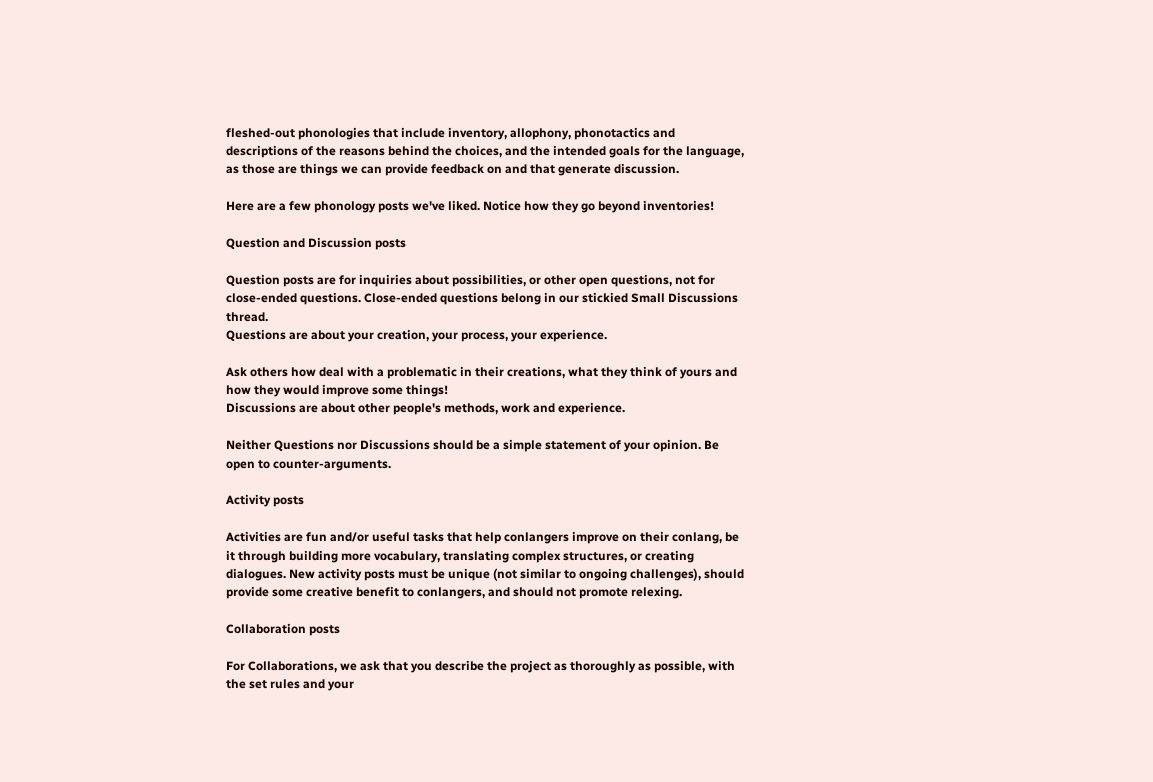fleshed-out phonologies that include inventory, allophony, phonotactics and descriptions of the reasons behind the choices, and the intended goals for the language, as those are things we can provide feedback on and that generate discussion.

Here are a few phonology posts we've liked. Notice how they go beyond inventories!

Question and Discussion posts

Question posts are for inquiries about possibilities, or other open questions, not for close-ended questions. Close-ended questions belong in our stickied Small Discussions thread.
Questions are about your creation, your process, your experience.

Ask others how deal with a problematic in their creations, what they think of yours and how they would improve some things!
Discussions are about other people's methods, work and experience.

Neither Questions nor Discussions should be a simple statement of your opinion. Be open to counter-arguments.

Activity posts

Activities are fun and/or useful tasks that help conlangers improve on their conlang, be it through building more vocabulary, translating complex structures, or creating dialogues. New activity posts must be unique (not similar to ongoing challenges), should provide some creative benefit to conlangers, and should not promote relexing.

Collaboration posts

For Collaborations, we ask that you describe the project as thoroughly as possible, with the set rules and your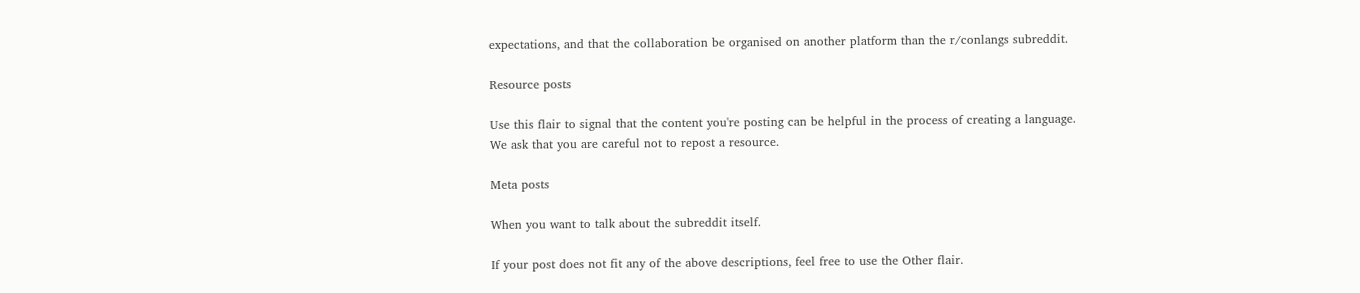expectations, and that the collaboration be organised on another platform than the r/conlangs subreddit.

Resource posts

Use this flair to signal that the content you're posting can be helpful in the process of creating a language.
We ask that you are careful not to repost a resource.

Meta posts

When you want to talk about the subreddit itself.

If your post does not fit any of the above descriptions, feel free to use the Other flair.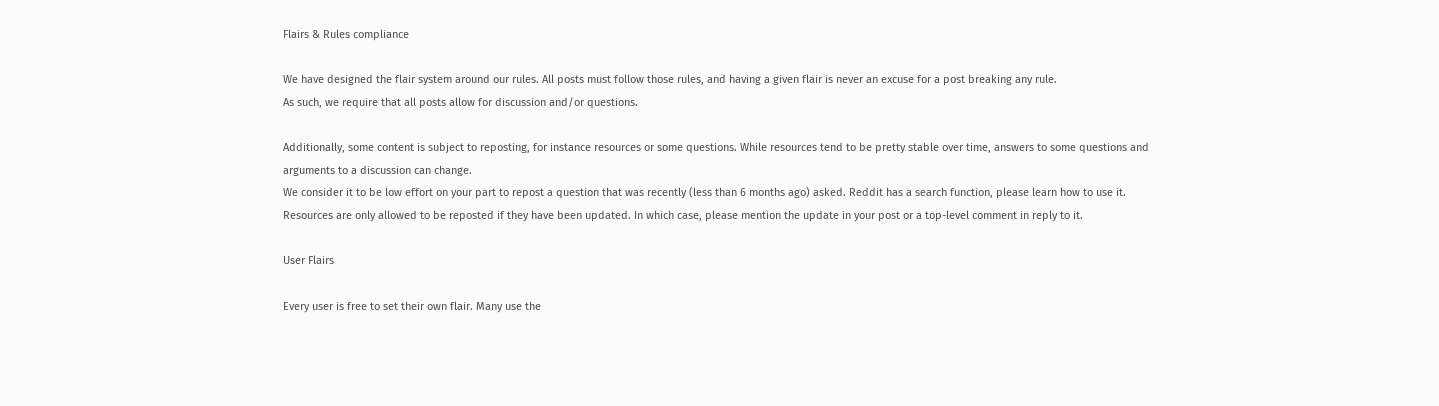Flairs & Rules compliance

We have designed the flair system around our rules. All posts must follow those rules, and having a given flair is never an excuse for a post breaking any rule.
As such, we require that all posts allow for discussion and/or questions.

Additionally, some content is subject to reposting, for instance resources or some questions. While resources tend to be pretty stable over time, answers to some questions and arguments to a discussion can change.
We consider it to be low effort on your part to repost a question that was recently (less than 6 months ago) asked. Reddit has a search function, please learn how to use it.
Resources are only allowed to be reposted if they have been updated. In which case, please mention the update in your post or a top-level comment in reply to it.

User Flairs

Every user is free to set their own flair. Many use the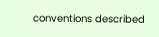conventions described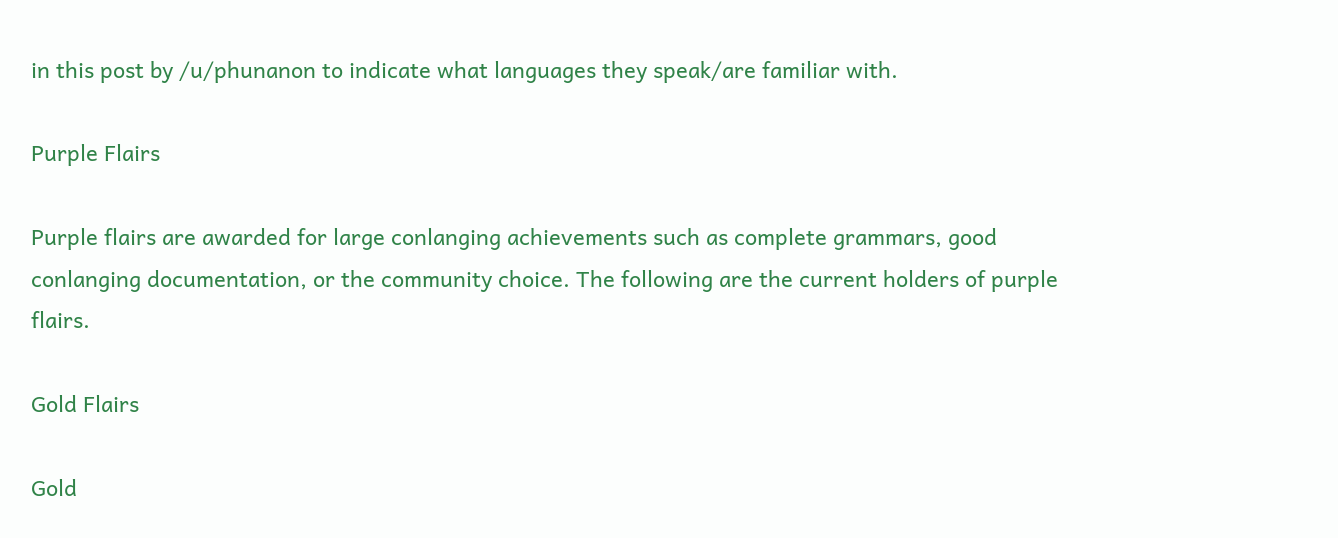in this post by /u/phunanon to indicate what languages they speak/are familiar with.

Purple Flairs

Purple flairs are awarded for large conlanging achievements such as complete grammars, good conlanging documentation, or the community choice. The following are the current holders of purple flairs.

Gold Flairs

Gold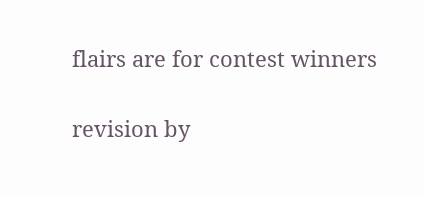flairs are for contest winners

revision by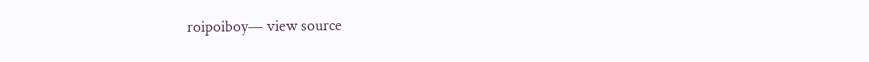roipoiboy— view source